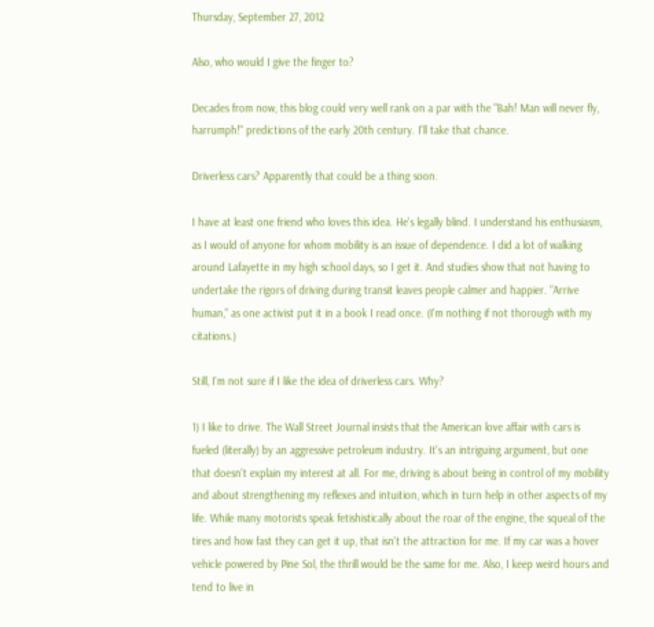Thursday, September 27, 2012

Also, who would I give the finger to?

Decades from now, this blog could very well rank on a par with the "Bah! Man will never fly, harrumph!" predictions of the early 20th century. I'll take that chance.

Driverless cars? Apparently that could be a thing soon.

I have at least one friend who loves this idea. He's legally blind. I understand his enthusiasm, as I would of anyone for whom mobility is an issue of dependence. I did a lot of walking around Lafayette in my high school days, so I get it. And studies show that not having to undertake the rigors of driving during transit leaves people calmer and happier. "Arrive human," as one activist put it in a book I read once. (I'm nothing if not thorough with my citations.)

Still, I'm not sure if I like the idea of driverless cars. Why?

1) I like to drive. The Wall Street Journal insists that the American love affair with cars is fueled (literally) by an aggressive petroleum industry. It's an intriguing argument, but one that doesn't explain my interest at all. For me, driving is about being in control of my mobility and about strengthening my reflexes and intuition, which in turn help in other aspects of my life. While many motorists speak fetishistically about the roar of the engine, the squeal of the tires and how fast they can get it up, that isn't the attraction for me. If my car was a hover vehicle powered by Pine Sol, the thrill would be the same for me. Also, I keep weird hours and tend to live in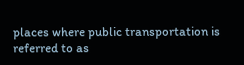places where public transportation is referred to as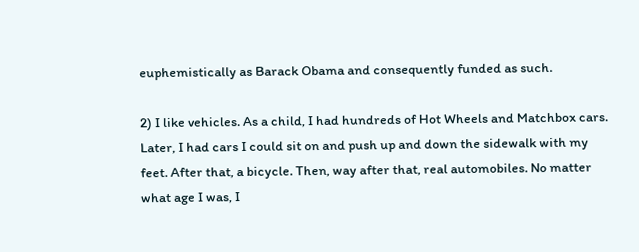euphemistically as Barack Obama and consequently funded as such.

2) I like vehicles. As a child, I had hundreds of Hot Wheels and Matchbox cars. Later, I had cars I could sit on and push up and down the sidewalk with my feet. After that, a bicycle. Then, way after that, real automobiles. No matter what age I was, I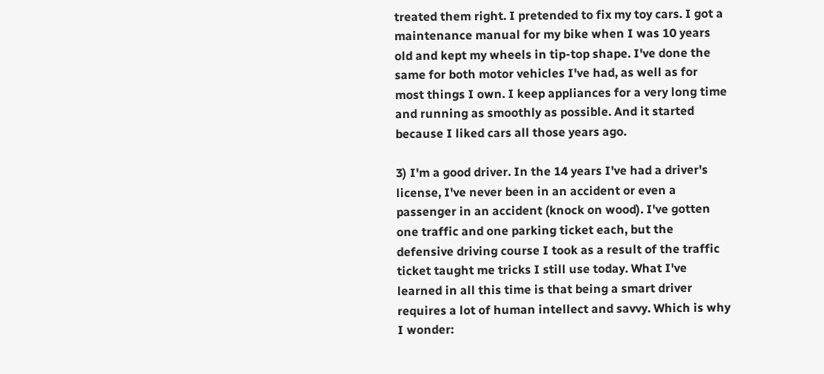treated them right. I pretended to fix my toy cars. I got a maintenance manual for my bike when I was 10 years old and kept my wheels in tip-top shape. I've done the same for both motor vehicles I've had, as well as for most things I own. I keep appliances for a very long time and running as smoothly as possible. And it started because I liked cars all those years ago.

3) I'm a good driver. In the 14 years I've had a driver's license, I've never been in an accident or even a passenger in an accident (knock on wood). I've gotten one traffic and one parking ticket each, but the defensive driving course I took as a result of the traffic ticket taught me tricks I still use today. What I've learned in all this time is that being a smart driver requires a lot of human intellect and savvy. Which is why I wonder: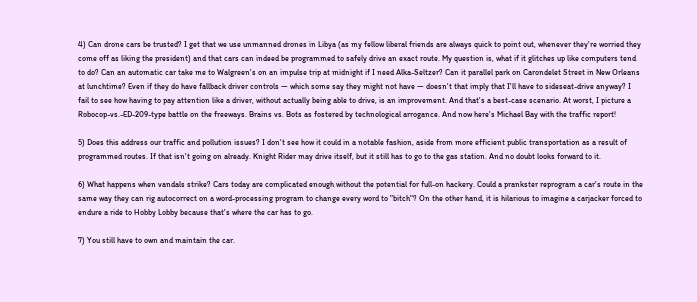4) Can drone cars be trusted? I get that we use unmanned drones in Libya (as my fellow liberal friends are always quick to point out, whenever they're worried they come off as liking the president) and that cars can indeed be programmed to safely drive an exact route. My question is, what if it glitches up like computers tend to do? Can an automatic car take me to Walgreen's on an impulse trip at midnight if I need Alka-Seltzer? Can it parallel park on Carondelet Street in New Orleans at lunchtime? Even if they do have fallback driver controls — which some say they might not have — doesn't that imply that I'll have to sideseat-drive anyway? I fail to see how having to pay attention like a driver, without actually being able to drive, is an improvement. And that's a best-case scenario. At worst, I picture a Robocop-vs.-ED-209-type battle on the freeways. Brains vs. Bots as fostered by technological arrogance. And now here's Michael Bay with the traffic report!

5) Does this address our traffic and pollution issues? I don't see how it could in a notable fashion, aside from more efficient public transportation as a result of programmed routes. If that isn't going on already. Knight Rider may drive itself, but it still has to go to the gas station. And no doubt looks forward to it.

6) What happens when vandals strike? Cars today are complicated enough without the potential for full-on hackery. Could a prankster reprogram a car's route in the same way they can rig autocorrect on a word-processing program to change every word to "bitch"? On the other hand, it is hilarious to imagine a carjacker forced to endure a ride to Hobby Lobby because that's where the car has to go.

7) You still have to own and maintain the car.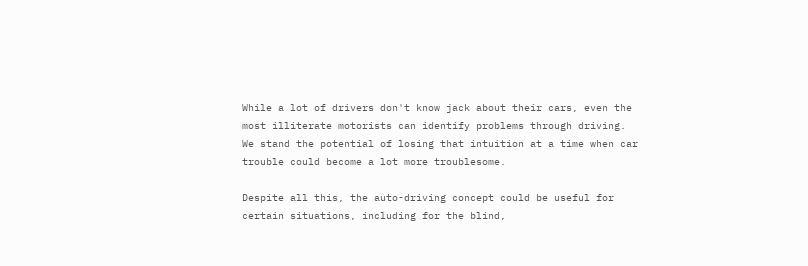While a lot of drivers don't know jack about their cars, even the most illiterate motorists can identify problems through driving. We stand the potential of losing that intuition at a time when car trouble could become a lot more troublesome.

Despite all this, the auto-driving concept could be useful for certain situations, including for the blind,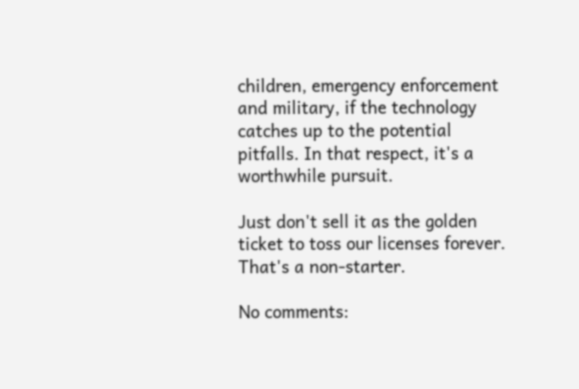children, emergency enforcement and military, if the technology catches up to the potential pitfalls. In that respect, it's a worthwhile pursuit.

Just don't sell it as the golden ticket to toss our licenses forever. That's a non-starter.

No comments: